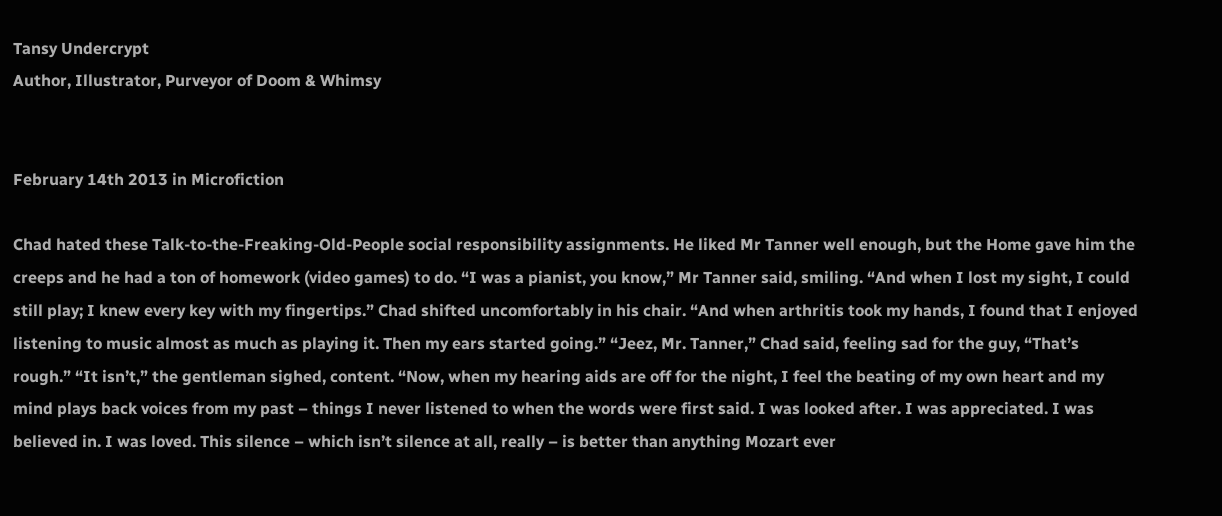Tansy Undercrypt
Author, Illustrator, Purveyor of Doom & Whimsy


February 14th 2013 in Microfiction

Chad hated these Talk-to-the-Freaking-Old-People social responsibility assignments. He liked Mr Tanner well enough, but the Home gave him the creeps and he had a ton of homework (video games) to do. “I was a pianist, you know,” Mr Tanner said, smiling. “And when I lost my sight, I could still play; I knew every key with my fingertips.” Chad shifted uncomfortably in his chair. “And when arthritis took my hands, I found that I enjoyed listening to music almost as much as playing it. Then my ears started going.” “Jeez, Mr. Tanner,” Chad said, feeling sad for the guy, “That’s rough.” “It isn’t,” the gentleman sighed, content. “Now, when my hearing aids are off for the night, I feel the beating of my own heart and my mind plays back voices from my past – things I never listened to when the words were first said. I was looked after. I was appreciated. I was believed in. I was loved. This silence – which isn’t silence at all, really – is better than anything Mozart ever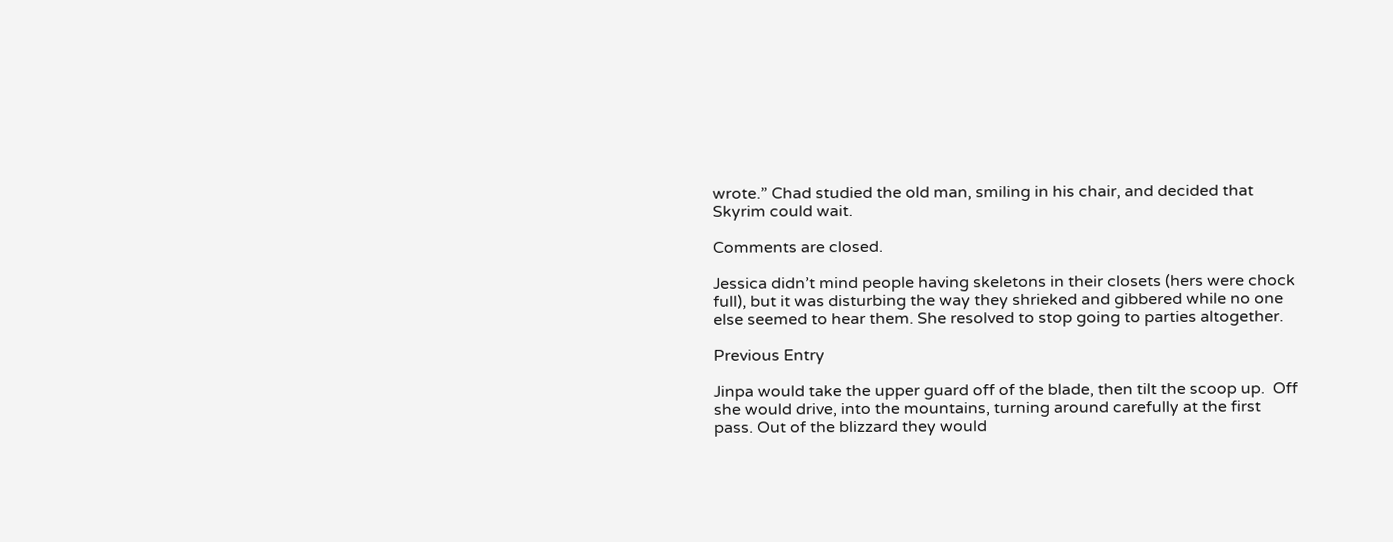wrote.” Chad studied the old man, smiling in his chair, and decided that Skyrim could wait.

Comments are closed.

Jessica didn’t mind people having skeletons in their closets (hers were chock full), but it was disturbing the way they shrieked and gibbered while no one else seemed to hear them. She resolved to stop going to parties altogether.

Previous Entry

Jinpa would take the upper guard off of the blade, then tilt the scoop up.  Off she would drive, into the mountains, turning around carefully at the first pass. Out of the blizzard they would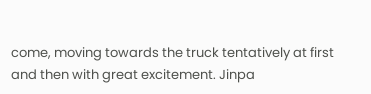come, moving towards the truck tentatively at first and then with great excitement. Jinpa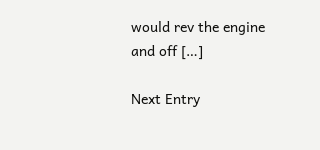would rev the engine and off […]

Next Entry